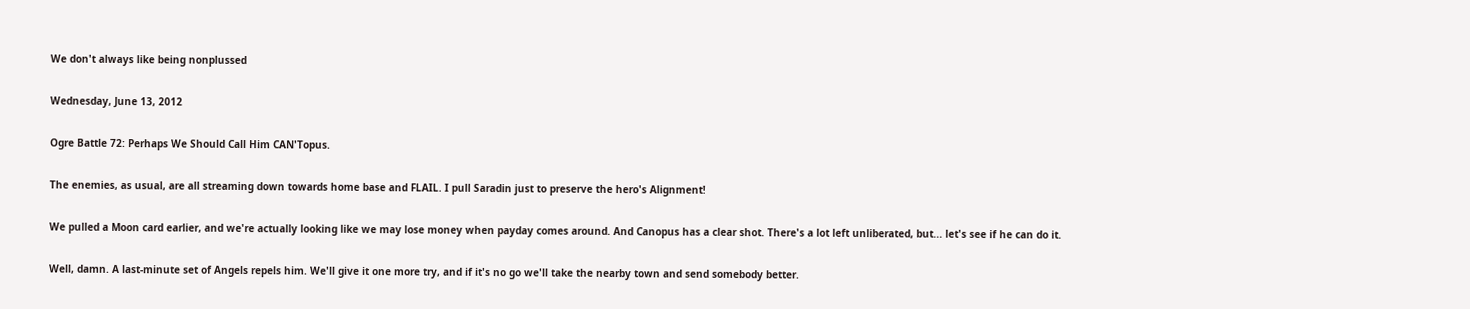We don't always like being nonplussed

Wednesday, June 13, 2012

Ogre Battle 72: Perhaps We Should Call Him CAN'Topus.

The enemies, as usual, are all streaming down towards home base and FLAIL. I pull Saradin just to preserve the hero's Alignment!

We pulled a Moon card earlier, and we're actually looking like we may lose money when payday comes around. And Canopus has a clear shot. There's a lot left unliberated, but... let's see if he can do it.

Well, damn. A last-minute set of Angels repels him. We'll give it one more try, and if it's no go we'll take the nearby town and send somebody better.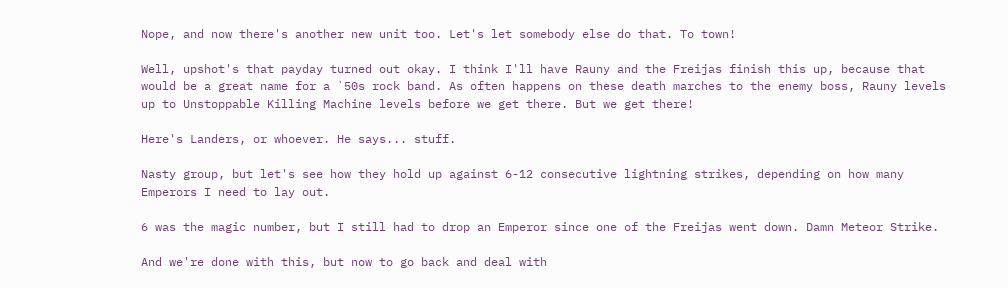Nope, and now there's another new unit too. Let's let somebody else do that. To town!

Well, upshot's that payday turned out okay. I think I'll have Rauny and the Freijas finish this up, because that would be a great name for a `50s rock band. As often happens on these death marches to the enemy boss, Rauny levels up to Unstoppable Killing Machine levels before we get there. But we get there!

Here's Landers, or whoever. He says... stuff.

Nasty group, but let's see how they hold up against 6-12 consecutive lightning strikes, depending on how many Emperors I need to lay out.

6 was the magic number, but I still had to drop an Emperor since one of the Freijas went down. Damn Meteor Strike.

And we're done with this, but now to go back and deal with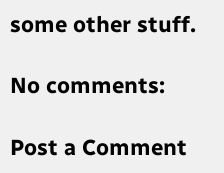some other stuff.

No comments:

Post a Comment